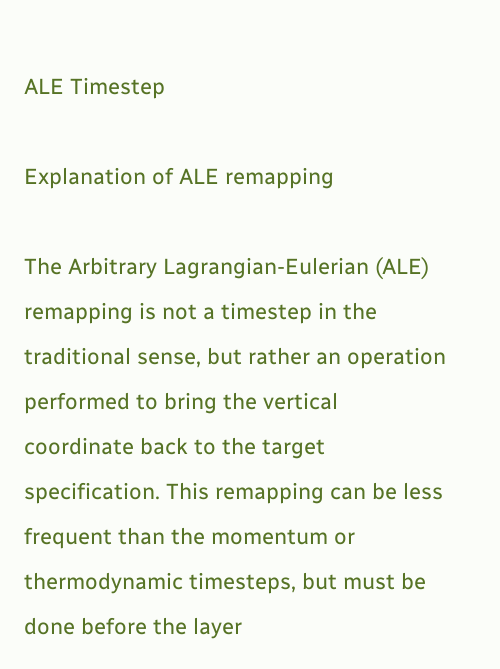ALE Timestep

Explanation of ALE remapping

The Arbitrary Lagrangian-Eulerian (ALE) remapping is not a timestep in the traditional sense, but rather an operation performed to bring the vertical coordinate back to the target specification. This remapping can be less frequent than the momentum or thermodynamic timesteps, but must be done before the layer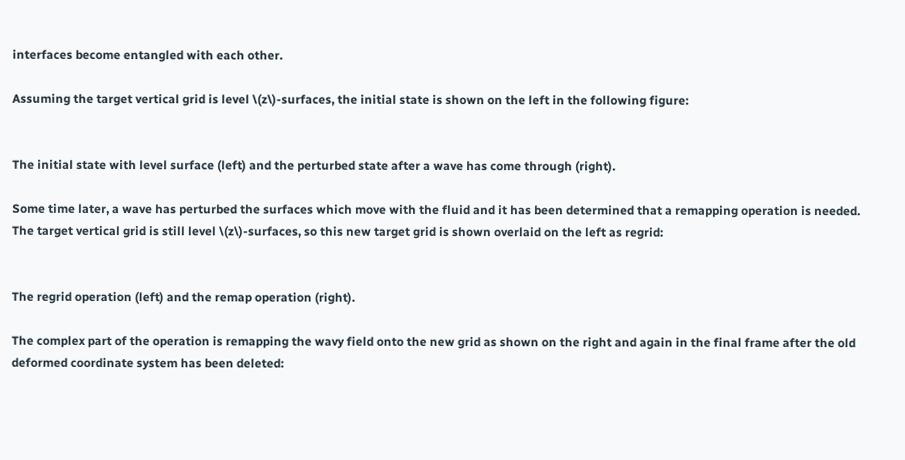interfaces become entangled with each other.

Assuming the target vertical grid is level \(z\)-surfaces, the initial state is shown on the left in the following figure:


The initial state with level surface (left) and the perturbed state after a wave has come through (right).

Some time later, a wave has perturbed the surfaces which move with the fluid and it has been determined that a remapping operation is needed. The target vertical grid is still level \(z\)-surfaces, so this new target grid is shown overlaid on the left as regrid:


The regrid operation (left) and the remap operation (right).

The complex part of the operation is remapping the wavy field onto the new grid as shown on the right and again in the final frame after the old deformed coordinate system has been deleted: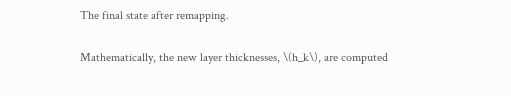The final state after remapping.

Mathematically, the new layer thicknesses, \(h_k\), are computed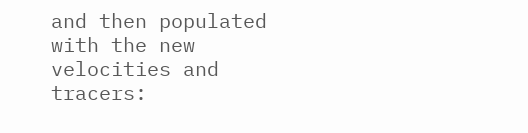and then populated with the new velocities and tracers: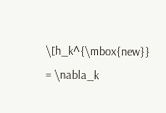\[h_k^{\mbox{new}} = \nabla_k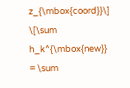z_{\mbox{coord}}\]
\[\sum h_k^{\mbox{new}} = \sum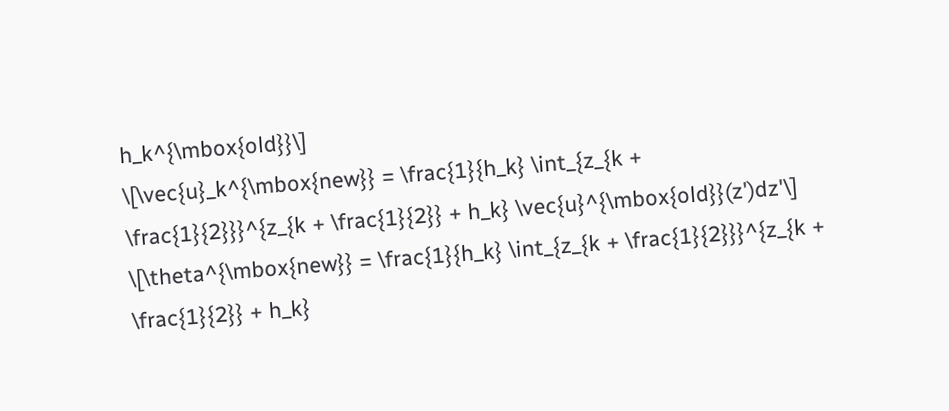h_k^{\mbox{old}}\]
\[\vec{u}_k^{\mbox{new}} = \frac{1}{h_k} \int_{z_{k + \frac{1}{2}}}^{z_{k + \frac{1}{2}} + h_k} \vec{u}^{\mbox{old}}(z')dz'\]
\[\theta^{\mbox{new}} = \frac{1}{h_k} \int_{z_{k + \frac{1}{2}}}^{z_{k + \frac{1}{2}} + h_k}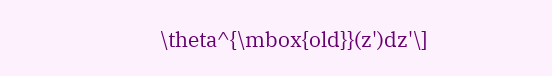\theta^{\mbox{old}}(z')dz'\]